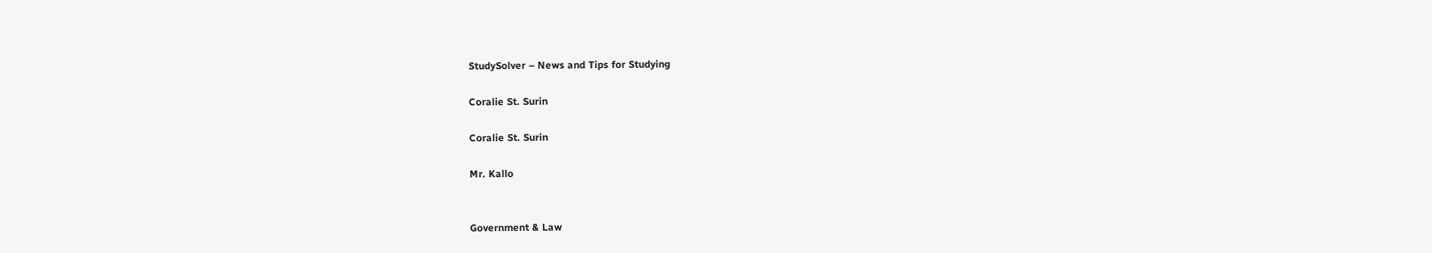StudySolver – News and Tips for Studying

Coralie St. Surin

Coralie St. Surin

Mr. Kallo


Government & Law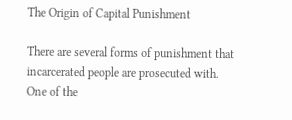The Origin of Capital Punishment

There are several forms of punishment that incarcerated people are prosecuted with. One of the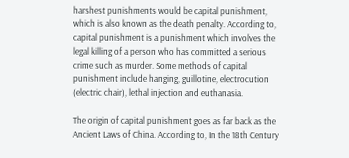harshest punishments would be capital punishment, which is also known as the death penalty. According to, capital punishment is a punishment which involves the legal killing of a person who has committed a serious crime such as murder. Some methods of capital punishment include hanging, guillotine, electrocution (electric chair), lethal injection and euthanasia.

The origin of capital punishment goes as far back as the Ancient Laws of China. According to, In the 18th Century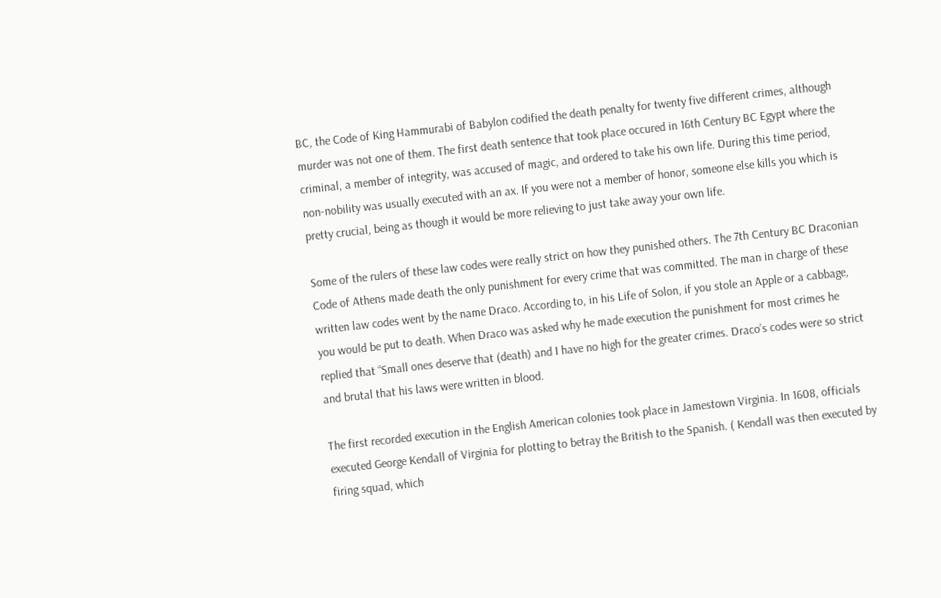BC, the Code of King Hammurabi of Babylon codified the death penalty for twenty five different crimes, although murder was not one of them. The first death sentence that took place occured in 16th Century BC Egypt where the criminal, a member of integrity, was accused of magic, and ordered to take his own life. During this time period, non-nobility was usually executed with an ax. If you were not a member of honor, someone else kills you which is pretty crucial, being as though it would be more relieving to just take away your own life.

Some of the rulers of these law codes were really strict on how they punished others. The 7th Century BC Draconian Code of Athens made death the only punishment for every crime that was committed. The man in charge of these written law codes went by the name Draco. According to, in his Life of Solon, if you stole an Apple or a cabbage, you would be put to death. When Draco was asked why he made execution the punishment for most crimes he replied that “Small ones deserve that (death) and I have no high for the greater crimes. Draco’s codes were so strict and brutal that his laws were written in blood.

The first recorded execution in the English American colonies took place in Jamestown Virginia. In 1608, officials executed George Kendall of Virginia for plotting to betray the British to the Spanish. ( Kendall was then executed by firing squad, which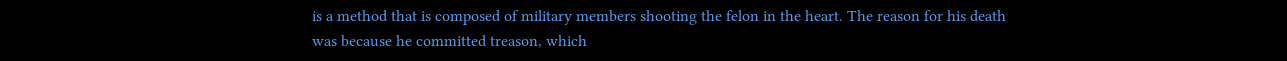is a method that is composed of military members shooting the felon in the heart. The reason for his death was because he committed treason, which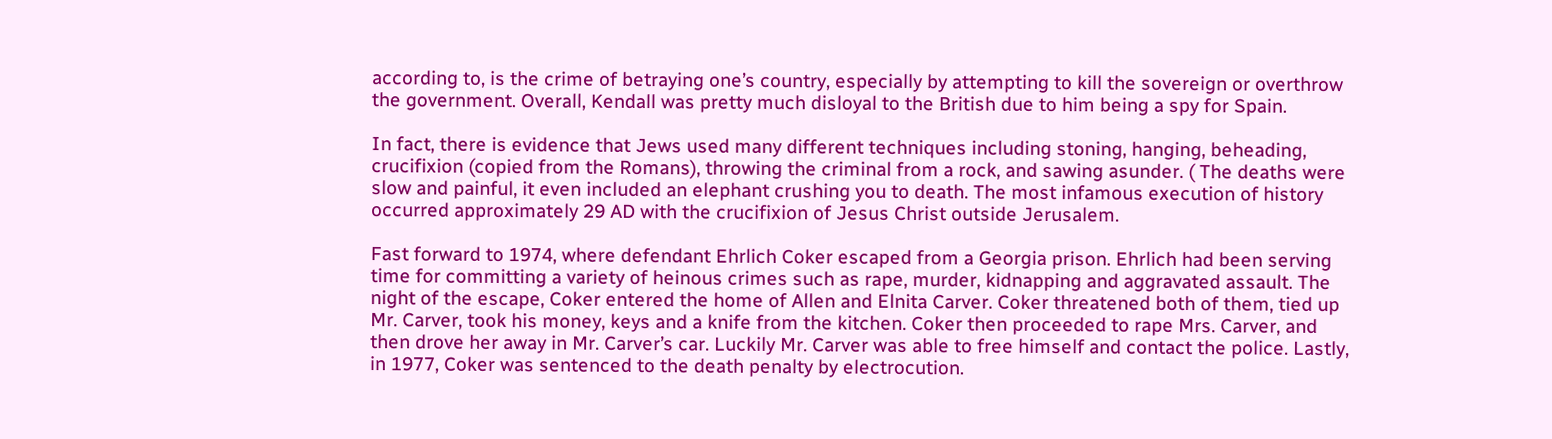according to, is the crime of betraying one’s country, especially by attempting to kill the sovereign or overthrow the government. Overall, Kendall was pretty much disloyal to the British due to him being a spy for Spain.

In fact, there is evidence that Jews used many different techniques including stoning, hanging, beheading, crucifixion (copied from the Romans), throwing the criminal from a rock, and sawing asunder. ( The deaths were slow and painful, it even included an elephant crushing you to death. The most infamous execution of history occurred approximately 29 AD with the crucifixion of Jesus Christ outside Jerusalem.

Fast forward to 1974, where defendant Ehrlich Coker escaped from a Georgia prison. Ehrlich had been serving time for committing a variety of heinous crimes such as rape, murder, kidnapping and aggravated assault. The night of the escape, Coker entered the home of Allen and Elnita Carver. Coker threatened both of them, tied up Mr. Carver, took his money, keys and a knife from the kitchen. Coker then proceeded to rape Mrs. Carver, and then drove her away in Mr. Carver’s car. Luckily Mr. Carver was able to free himself and contact the police. Lastly, in 1977, Coker was sentenced to the death penalty by electrocution.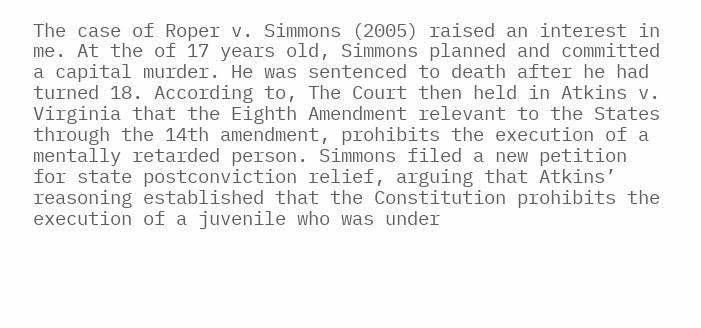The case of Roper v. Simmons (2005) raised an interest in me. At the of 17 years old, Simmons planned and committed a capital murder. He was sentenced to death after he had turned 18. According to, The Court then held in Atkins v. Virginia that the Eighth Amendment relevant to the States through the 14th amendment, prohibits the execution of a mentally retarded person. Simmons filed a new petition for state postconviction relief, arguing that Atkins’ reasoning established that the Constitution prohibits the execution of a juvenile who was under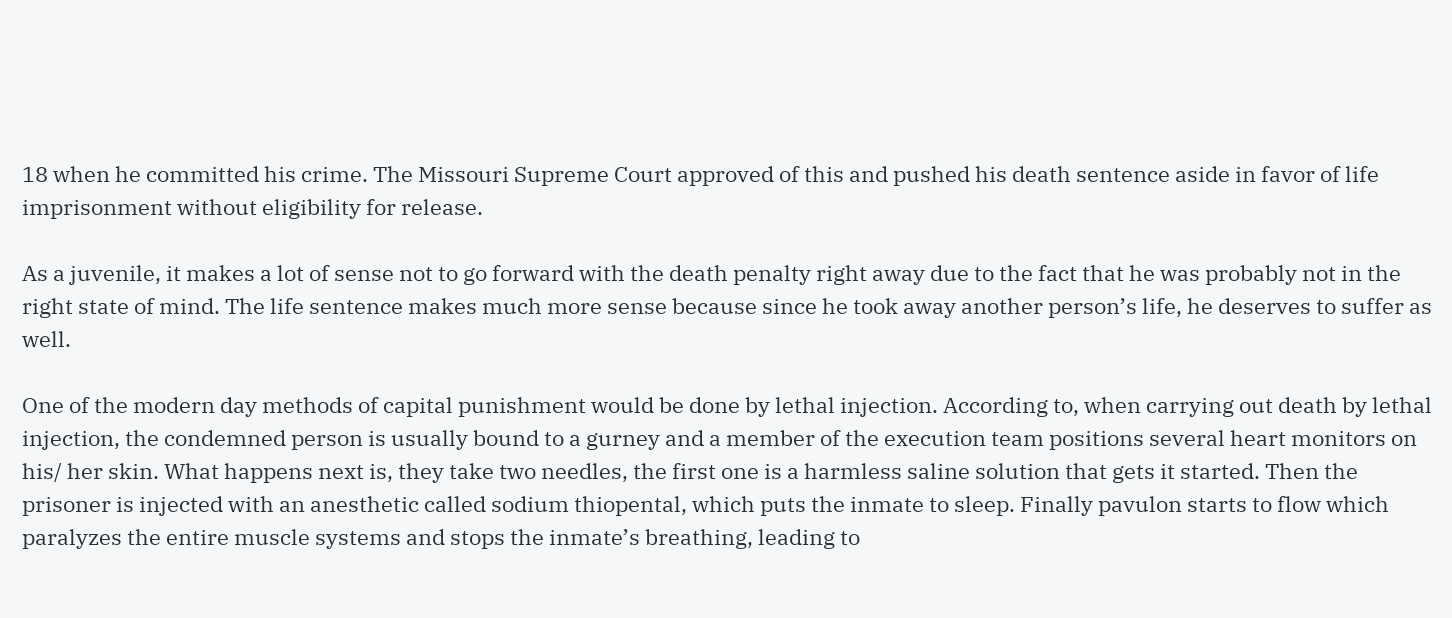18 when he committed his crime. The Missouri Supreme Court approved of this and pushed his death sentence aside in favor of life imprisonment without eligibility for release.

As a juvenile, it makes a lot of sense not to go forward with the death penalty right away due to the fact that he was probably not in the right state of mind. The life sentence makes much more sense because since he took away another person’s life, he deserves to suffer as well.

One of the modern day methods of capital punishment would be done by lethal injection. According to, when carrying out death by lethal injection, the condemned person is usually bound to a gurney and a member of the execution team positions several heart monitors on his/ her skin. What happens next is, they take two needles, the first one is a harmless saline solution that gets it started. Then the prisoner is injected with an anesthetic called sodium thiopental, which puts the inmate to sleep. Finally pavulon starts to flow which paralyzes the entire muscle systems and stops the inmate’s breathing, leading to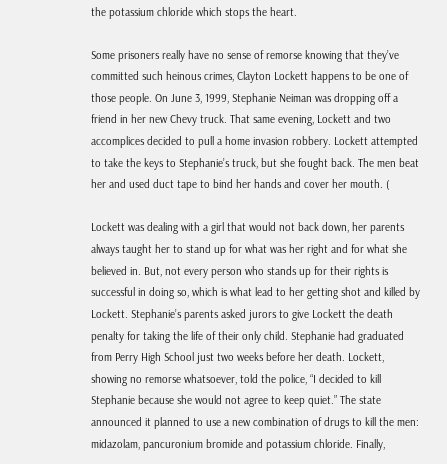the potassium chloride which stops the heart.

Some prisoners really have no sense of remorse knowing that they’ve committed such heinous crimes, Clayton Lockett happens to be one of those people. On June 3, 1999, Stephanie Neiman was dropping off a friend in her new Chevy truck. That same evening, Lockett and two accomplices decided to pull a home invasion robbery. Lockett attempted to take the keys to Stephanie’s truck, but she fought back. The men beat her and used duct tape to bind her hands and cover her mouth. (

Lockett was dealing with a girl that would not back down, her parents always taught her to stand up for what was her right and for what she believed in. But, not every person who stands up for their rights is successful in doing so, which is what lead to her getting shot and killed by Lockett. Stephanie’s parents asked jurors to give Lockett the death penalty for taking the life of their only child. Stephanie had graduated from Perry High School just two weeks before her death. Lockett, showing no remorse whatsoever, told the police, “I decided to kill Stephanie because she would not agree to keep quiet.” The state announced it planned to use a new combination of drugs to kill the men: midazolam, pancuronium bromide and potassium chloride. Finally,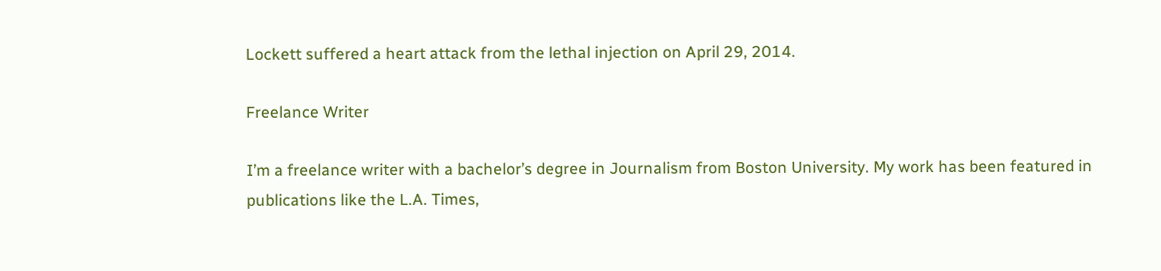Lockett suffered a heart attack from the lethal injection on April 29, 2014.

Freelance Writer

I’m a freelance writer with a bachelor’s degree in Journalism from Boston University. My work has been featured in publications like the L.A. Times,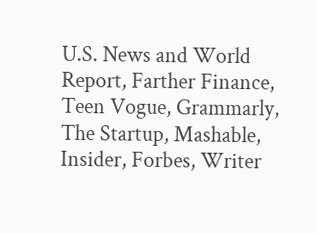U.S. News and World Report, Farther Finance, Teen Vogue, Grammarly, The Startup, Mashable, Insider, Forbes, Writer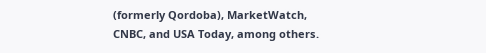(formerly Qordoba), MarketWatch, CNBC, and USA Today, among others.